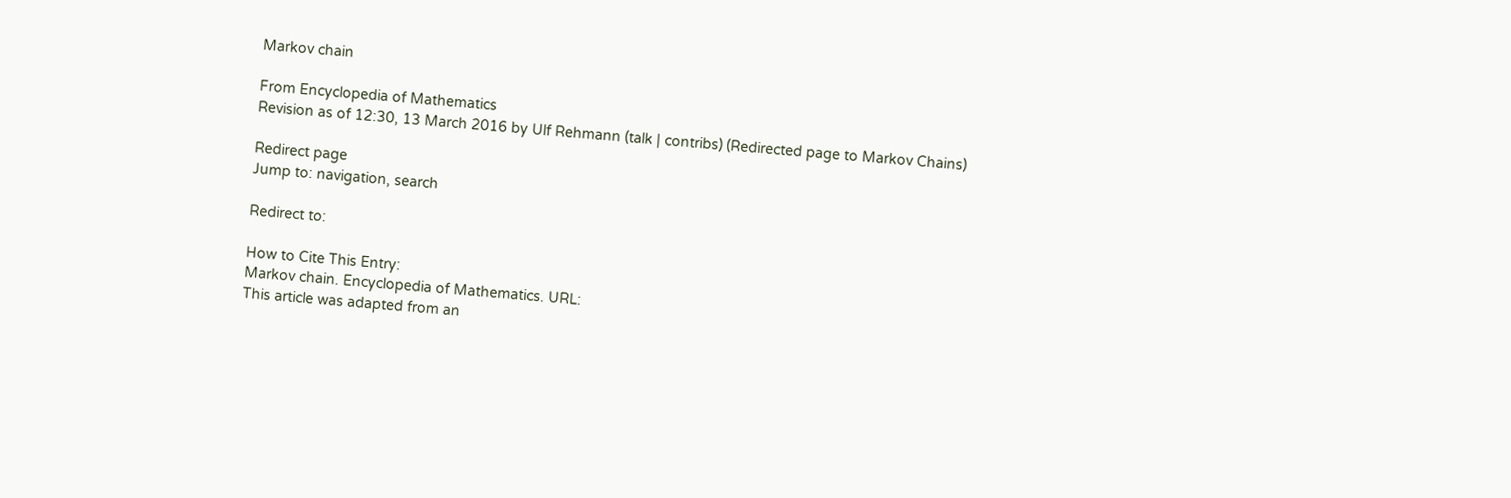Markov chain

From Encyclopedia of Mathematics
Revision as of 12:30, 13 March 2016 by Ulf Rehmann (talk | contribs) (Redirected page to Markov Chains)

Redirect page
Jump to: navigation, search

Redirect to:

How to Cite This Entry:
Markov chain. Encyclopedia of Mathematics. URL:
This article was adapted from an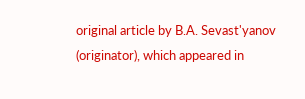original article by B.A. Sevast'yanov (originator), which appeared in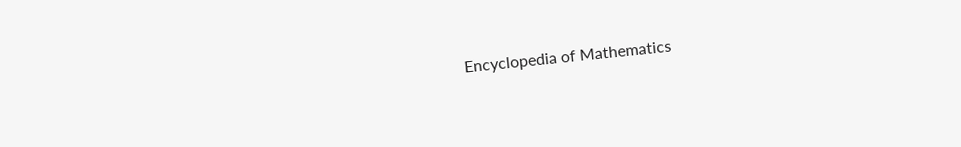Encyclopedia of Mathematics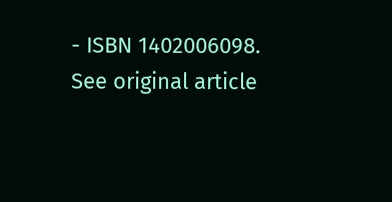- ISBN 1402006098. See original article